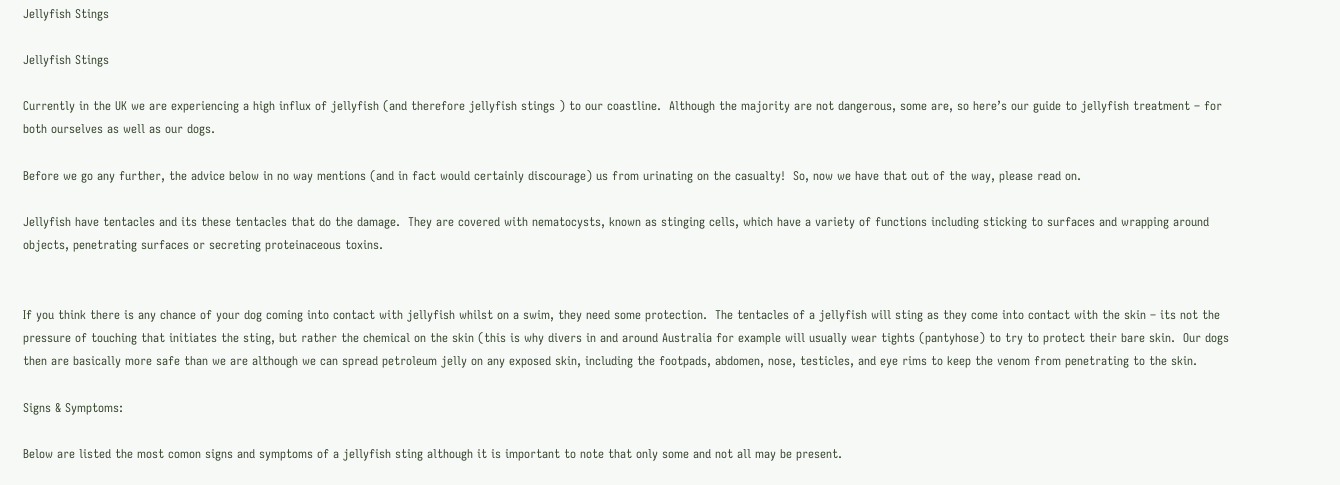Jellyfish Stings

Jellyfish Stings

Currently in the UK we are experiencing a high influx of jellyfish (and therefore jellyfish stings ) to our coastline.  Although the majority are not dangerous, some are, so here’s our guide to jellyfish treatment – for both ourselves as well as our dogs.

Before we go any further, the advice below in no way mentions (and in fact would certainly discourage) us from urinating on the casualty!  So, now we have that out of the way, please read on.

Jellyfish have tentacles and its these tentacles that do the damage.  They are covered with nematocysts, known as stinging cells, which have a variety of functions including sticking to surfaces and wrapping around objects, penetrating surfaces or secreting proteinaceous toxins.


If you think there is any chance of your dog coming into contact with jellyfish whilst on a swim, they need some protection.  The tentacles of a jellyfish will sting as they come into contact with the skin – its not the pressure of touching that initiates the sting, but rather the chemical on the skin (this is why divers in and around Australia for example will usually wear tights (pantyhose) to try to protect their bare skin.  Our dogs then are basically more safe than we are although we can spread petroleum jelly on any exposed skin, including the footpads, abdomen, nose, testicles, and eye rims to keep the venom from penetrating to the skin.

Signs & Symptoms:

Below are listed the most comon signs and symptoms of a jellyfish sting although it is important to note that only some and not all may be present.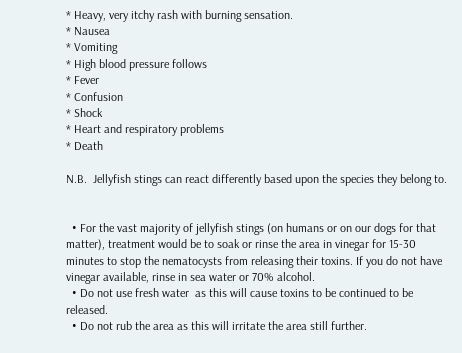* Heavy, very itchy rash with burning sensation.
* Nausea
* Vomiting
* High blood pressure follows
* Fever
* Confusion
* Shock
* Heart and respiratory problems
* Death

N.B.  Jellyfish stings can react differently based upon the species they belong to.


  • For the vast majority of jellyfish stings (on humans or on our dogs for that matter), treatment would be to soak or rinse the area in vinegar for 15-30 minutes to stop the nematocysts from releasing their toxins. If you do not have vinegar available, rinse in sea water or 70% alcohol.
  • Do not use fresh water  as this will cause toxins to be continued to be released.
  • Do not rub the area as this will irritate the area still further.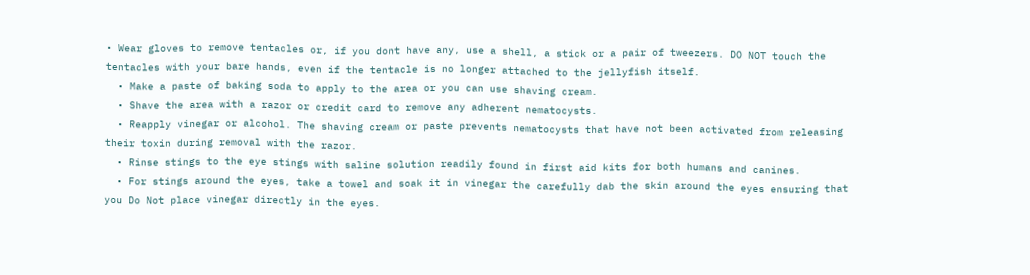• Wear gloves to remove tentacles or, if you dont have any, use a shell, a stick or a pair of tweezers. DO NOT touch the tentacles with your bare hands, even if the tentacle is no longer attached to the jellyfish itself.
  • Make a paste of baking soda to apply to the area or you can use shaving cream.
  • Shave the area with a razor or credit card to remove any adherent nematocysts.
  • Reapply vinegar or alcohol. The shaving cream or paste prevents nematocysts that have not been activated from releasing their toxin during removal with the razor.
  • Rinse stings to the eye stings with saline solution readily found in first aid kits for both humans and canines.
  • For stings around the eyes, take a towel and soak it in vinegar the carefully dab the skin around the eyes ensuring that you Do Not place vinegar directly in the eyes.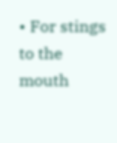• For stings to the mouth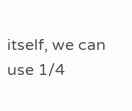itself, we can use 1/4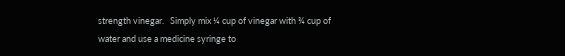strength vinegar.   Simply mix ¼ cup of vinegar with ¾ cup of water and use a medicine syringe to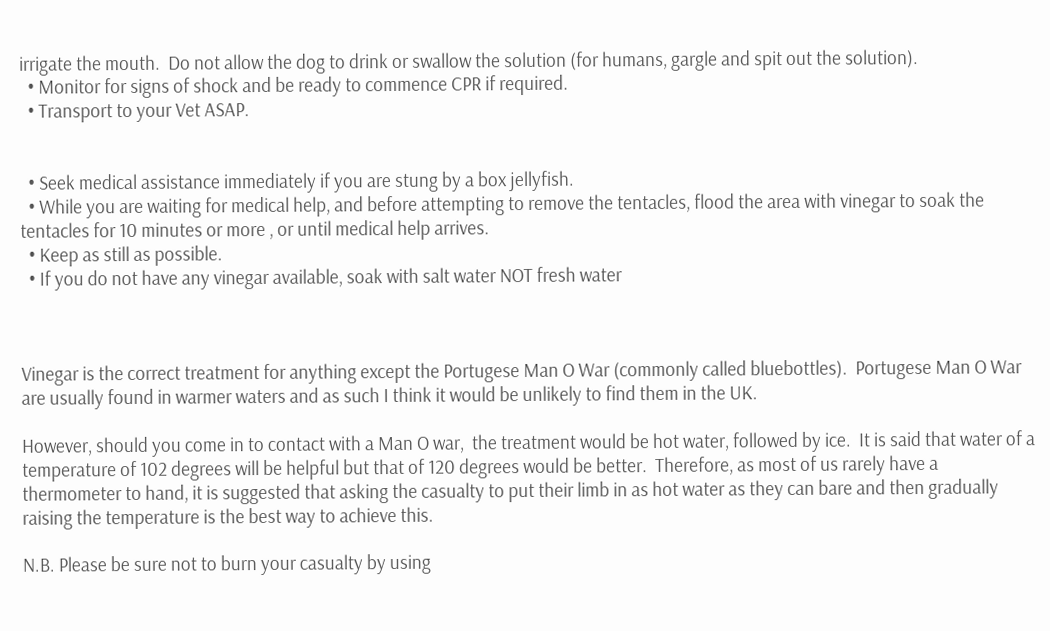irrigate the mouth.  Do not allow the dog to drink or swallow the solution (for humans, gargle and spit out the solution).
  • Monitor for signs of shock and be ready to commence CPR if required.
  • Transport to your Vet ASAP.


  • Seek medical assistance immediately if you are stung by a box jellyfish.
  • While you are waiting for medical help, and before attempting to remove the tentacles, flood the area with vinegar to soak the tentacles for 10 minutes or more , or until medical help arrives.
  • Keep as still as possible.
  • If you do not have any vinegar available, soak with salt water NOT fresh water



Vinegar is the correct treatment for anything except the Portugese Man O War (commonly called bluebottles).  Portugese Man O War are usually found in warmer waters and as such I think it would be unlikely to find them in the UK.

However, should you come in to contact with a Man O war,  the treatment would be hot water, followed by ice.  It is said that water of a temperature of 102 degrees will be helpful but that of 120 degrees would be better.  Therefore, as most of us rarely have a thermometer to hand, it is suggested that asking the casualty to put their limb in as hot water as they can bare and then gradually raising the temperature is the best way to achieve this.

N.B. Please be sure not to burn your casualty by using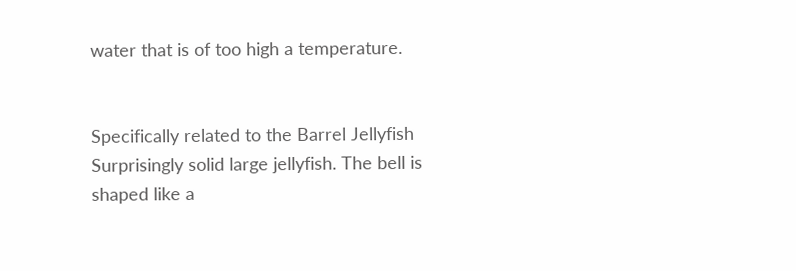water that is of too high a temperature.


Specifically related to the Barrel Jellyfish
Surprisingly solid large jellyfish. The bell is shaped like a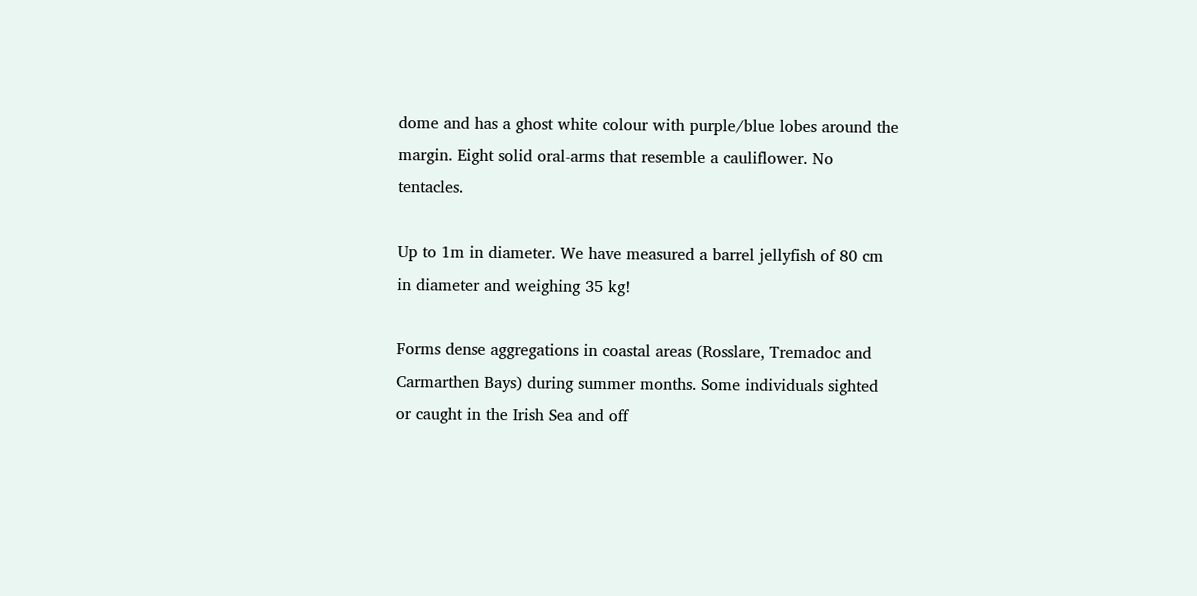dome and has a ghost white colour with purple/blue lobes around the margin. Eight solid oral-arms that resemble a cauliflower. No tentacles.

Up to 1m in diameter. We have measured a barrel jellyfish of 80 cm in diameter and weighing 35 kg!

Forms dense aggregations in coastal areas (Rosslare, Tremadoc and Carmarthen Bays) during summer months. Some individuals sighted or caught in the Irish Sea and off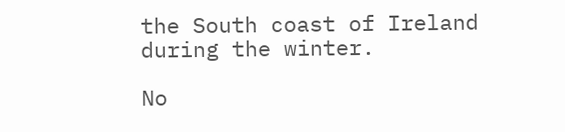the South coast of Ireland during the winter.

No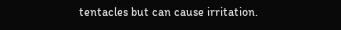tentacles but can cause irritation.